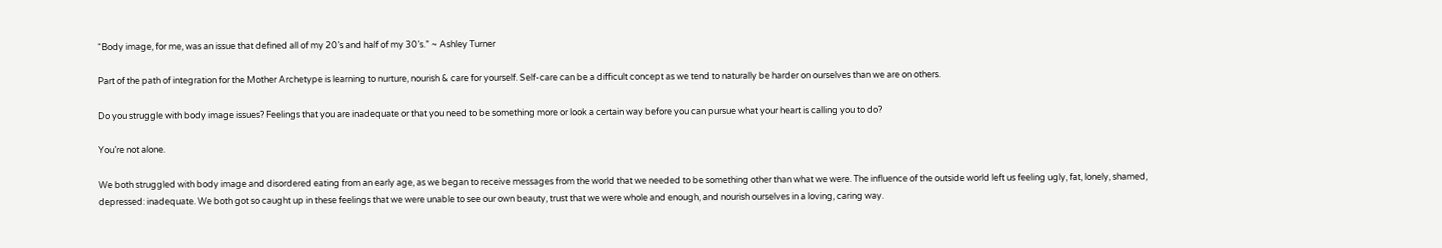“Body image, for me, was an issue that defined all of my 20’s and half of my 30’s.” ~ Ashley Turner

Part of the path of integration for the Mother Archetype is learning to nurture, nourish & care for yourself. Self-care can be a difficult concept as we tend to naturally be harder on ourselves than we are on others.

Do you struggle with body image issues? Feelings that you are inadequate or that you need to be something more or look a certain way before you can pursue what your heart is calling you to do?

You’re not alone.

We both struggled with body image and disordered eating from an early age, as we began to receive messages from the world that we needed to be something other than what we were. The influence of the outside world left us feeling ugly, fat, lonely, shamed, depressed: inadequate. We both got so caught up in these feelings that we were unable to see our own beauty, trust that we were whole and enough, and nourish ourselves in a loving, caring way.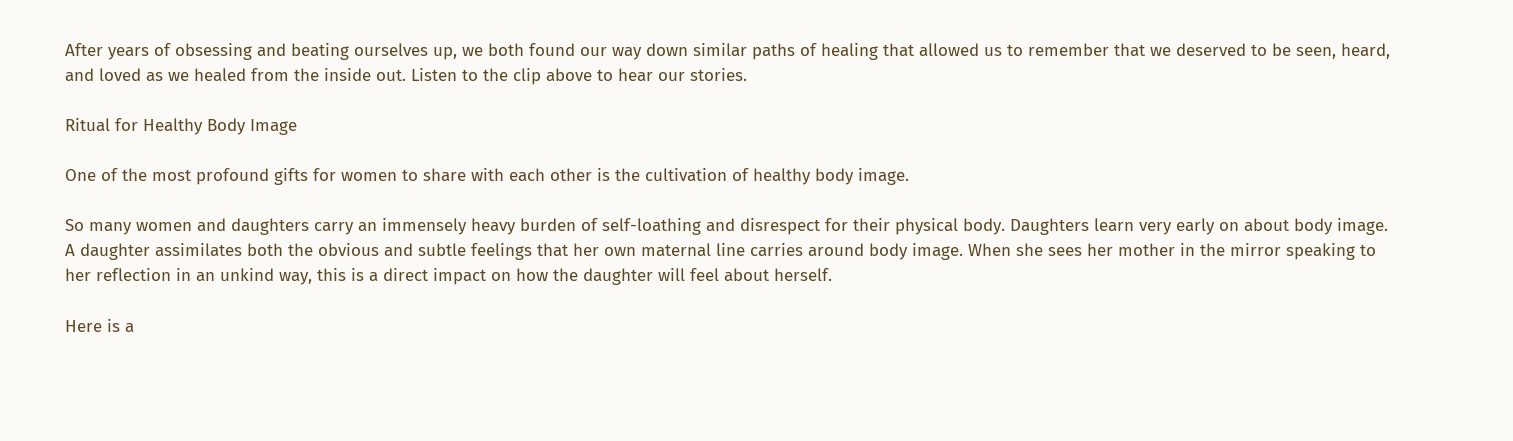After years of obsessing and beating ourselves up, we both found our way down similar paths of healing that allowed us to remember that we deserved to be seen, heard, and loved as we healed from the inside out. Listen to the clip above to hear our stories.

Ritual for Healthy Body Image

One of the most profound gifts for women to share with each other is the cultivation of healthy body image.

So many women and daughters carry an immensely heavy burden of self-loathing and disrespect for their physical body. Daughters learn very early on about body image. A daughter assimilates both the obvious and subtle feelings that her own maternal line carries around body image. When she sees her mother in the mirror speaking to her reflection in an unkind way, this is a direct impact on how the daughter will feel about herself.

Here is a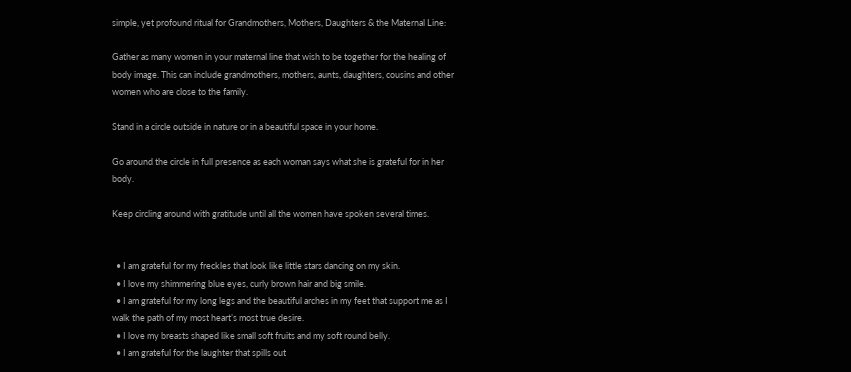simple, yet profound ritual for Grandmothers, Mothers, Daughters & the Maternal Line:

Gather as many women in your maternal line that wish to be together for the healing of body image. This can include grandmothers, mothers, aunts, daughters, cousins and other women who are close to the family.

Stand in a circle outside in nature or in a beautiful space in your home.

Go around the circle in full presence as each woman says what she is grateful for in her body.

Keep circling around with gratitude until all the women have spoken several times.


  • I am grateful for my freckles that look like little stars dancing on my skin.
  • I love my shimmering blue eyes, curly brown hair and big smile.
  • I am grateful for my long legs and the beautiful arches in my feet that support me as I walk the path of my most heart’s most true desire.
  • I love my breasts shaped like small soft fruits and my soft round belly.
  • I am grateful for the laughter that spills out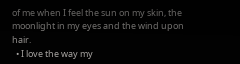of me when I feel the sun on my skin, the moonlight in my eyes and the wind upon hair.
  • I love the way my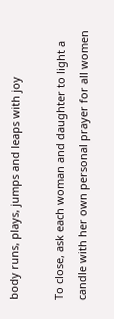body runs, plays, jumps and leaps with joy

To close, ask each woman and daughter to light a candle with her own personal prayer for all women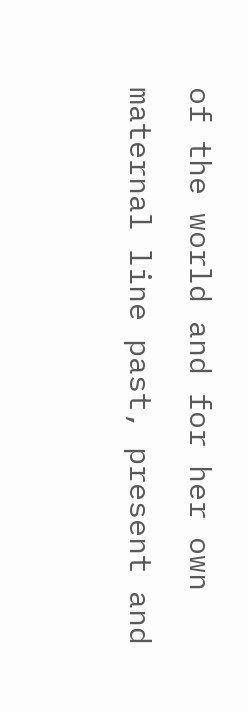of the world and for her own maternal line past, present and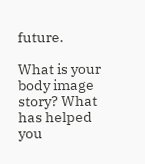future.

What is your body image story? What has helped you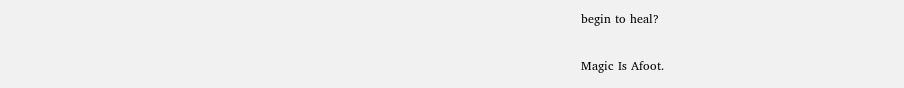begin to heal?

Magic Is Afoot.